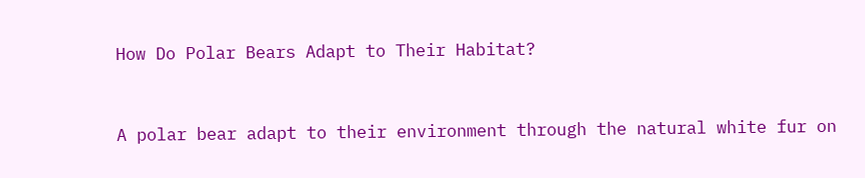How Do Polar Bears Adapt to Their Habitat?


A polar bear adapt to their environment through the natural white fur on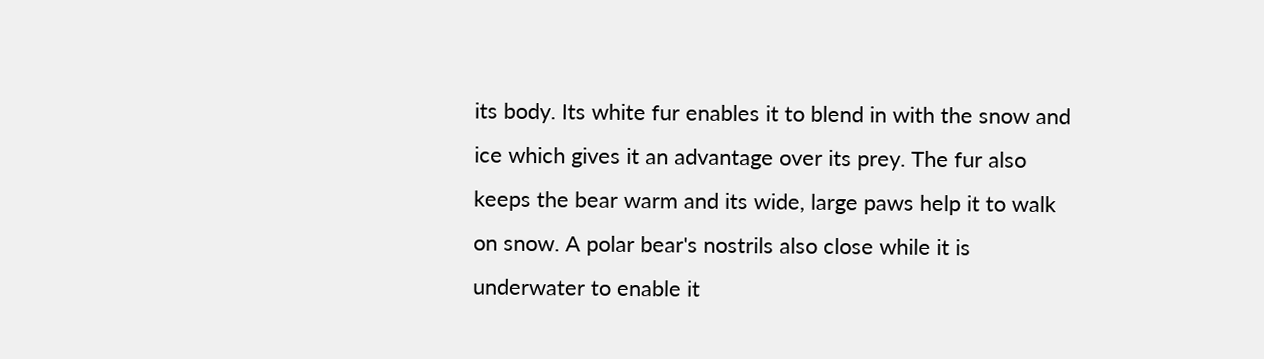its body. Its white fur enables it to blend in with the snow and ice which gives it an advantage over its prey. The fur also keeps the bear warm and its wide, large paws help it to walk on snow. A polar bear's nostrils also close while it is underwater to enable it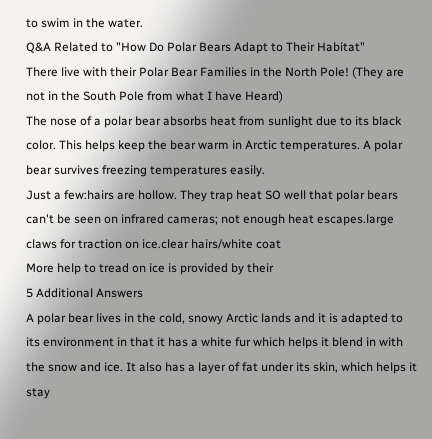to swim in the water.
Q&A Related to "How Do Polar Bears Adapt to Their Habitat"
There live with their Polar Bear Families in the North Pole! (They are not in the South Pole from what I have Heard)
The nose of a polar bear absorbs heat from sunlight due to its black color. This helps keep the bear warm in Arctic temperatures. A polar bear survives freezing temperatures easily.
Just a few:hairs are hollow. They trap heat SO well that polar bears can't be seen on infrared cameras; not enough heat escapes.large claws for traction on ice.clear hairs/white coat
More help to tread on ice is provided by their
5 Additional Answers
A polar bear lives in the cold, snowy Arctic lands and it is adapted to its environment in that it has a white fur which helps it blend in with the snow and ice. It also has a layer of fat under its skin, which helps it stay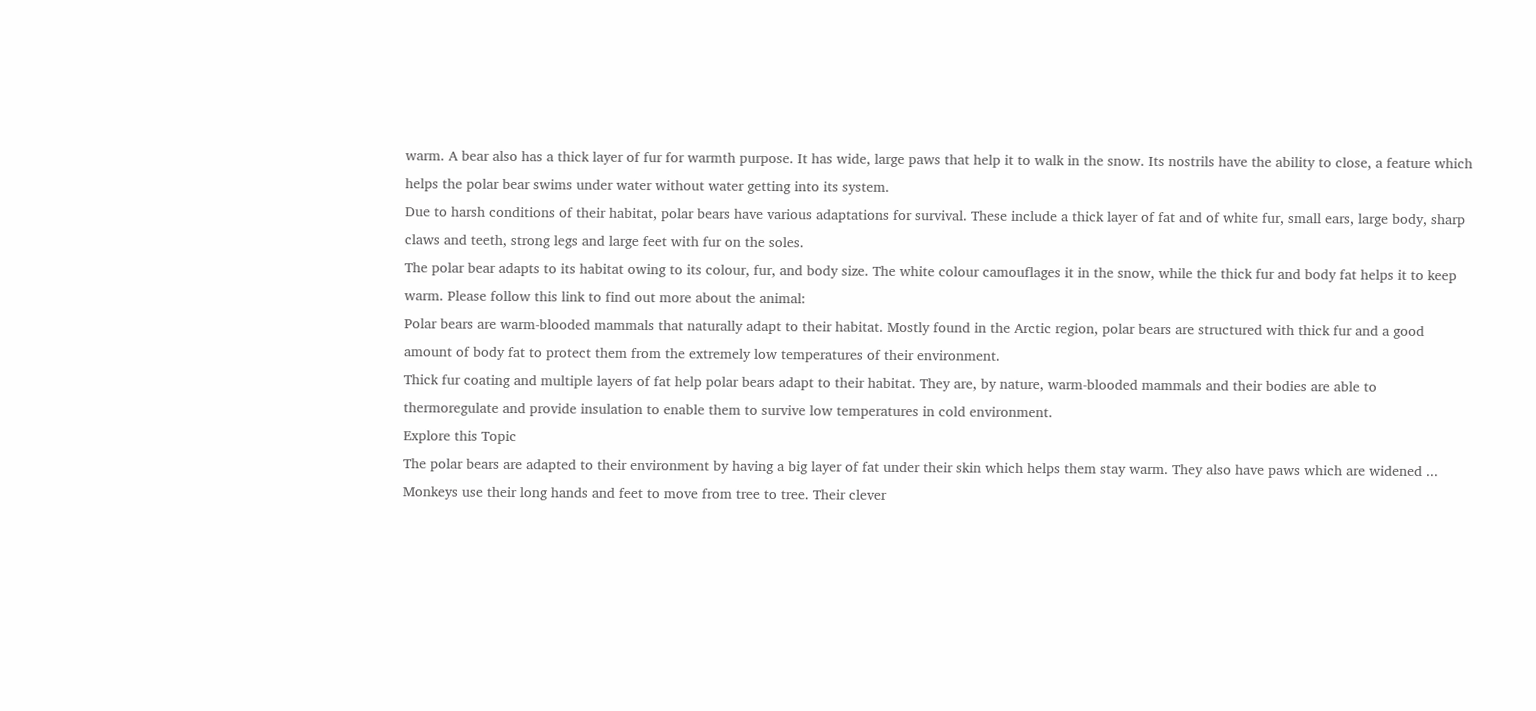warm. A bear also has a thick layer of fur for warmth purpose. It has wide, large paws that help it to walk in the snow. Its nostrils have the ability to close, a feature which helps the polar bear swims under water without water getting into its system.
Due to harsh conditions of their habitat, polar bears have various adaptations for survival. These include a thick layer of fat and of white fur, small ears, large body, sharp claws and teeth, strong legs and large feet with fur on the soles.
The polar bear adapts to its habitat owing to its colour, fur, and body size. The white colour camouflages it in the snow, while the thick fur and body fat helps it to keep warm. Please follow this link to find out more about the animal:
Polar bears are warm-blooded mammals that naturally adapt to their habitat. Mostly found in the Arctic region, polar bears are structured with thick fur and a good amount of body fat to protect them from the extremely low temperatures of their environment.
Thick fur coating and multiple layers of fat help polar bears adapt to their habitat. They are, by nature, warm-blooded mammals and their bodies are able to thermoregulate and provide insulation to enable them to survive low temperatures in cold environment.
Explore this Topic
The polar bears are adapted to their environment by having a big layer of fat under their skin which helps them stay warm. They also have paws which are widened ...
Monkeys use their long hands and feet to move from tree to tree. Their clever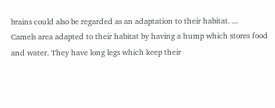brains could also be regarded as an adaptation to their habitat. ...
Camels area adapted to their habitat by having a hump which stores food and water. They have long legs which keep their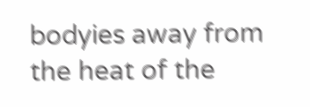bodyies away from the heat of the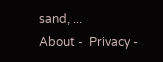sand, ...
About -  Privacy -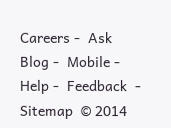Careers -  Ask Blog -  Mobile -  Help -  Feedback  -  Sitemap  © 2014